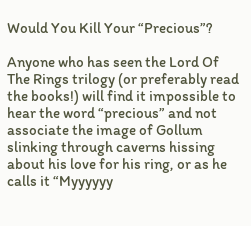Would You Kill Your “Precious”?

Anyone who has seen the Lord Of The Rings trilogy (or preferably read the books!) will find it impossible to hear the word “precious” and not associate the image of Gollum slinking through caverns hissing about his love for his ring, or as he calls it “Myyyyyy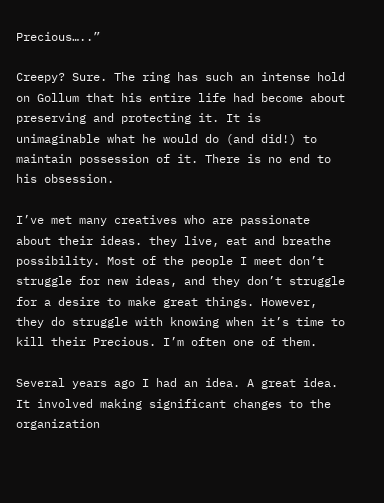Precious…..”

Creepy? Sure. The ring has such an intense hold on Gollum that his entire life had become about preserving and protecting it. It is unimaginable what he would do (and did!) to maintain possession of it. There is no end to his obsession.

I’ve met many creatives who are passionate about their ideas. they live, eat and breathe possibility. Most of the people I meet don’t struggle for new ideas, and they don’t struggle for a desire to make great things. However, they do struggle with knowing when it’s time to kill their Precious. I’m often one of them.

Several years ago I had an idea. A great idea. It involved making significant changes to the organization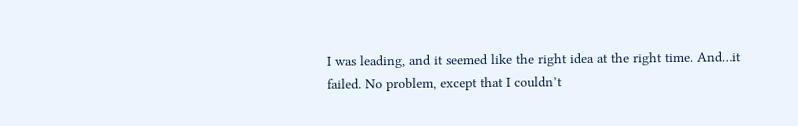I was leading, and it seemed like the right idea at the right time. And…it failed. No problem, except that I couldn’t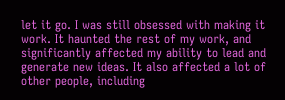let it go. I was still obsessed with making it work. It haunted the rest of my work, and significantly affected my ability to lead and generate new ideas. It also affected a lot of other people, including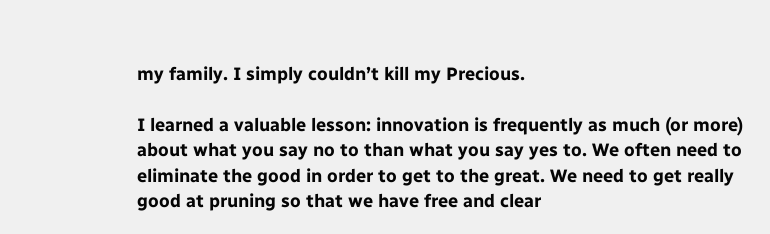my family. I simply couldn’t kill my Precious.

I learned a valuable lesson: innovation is frequently as much (or more) about what you say no to than what you say yes to. We often need to eliminate the good in order to get to the great. We need to get really good at pruning so that we have free and clear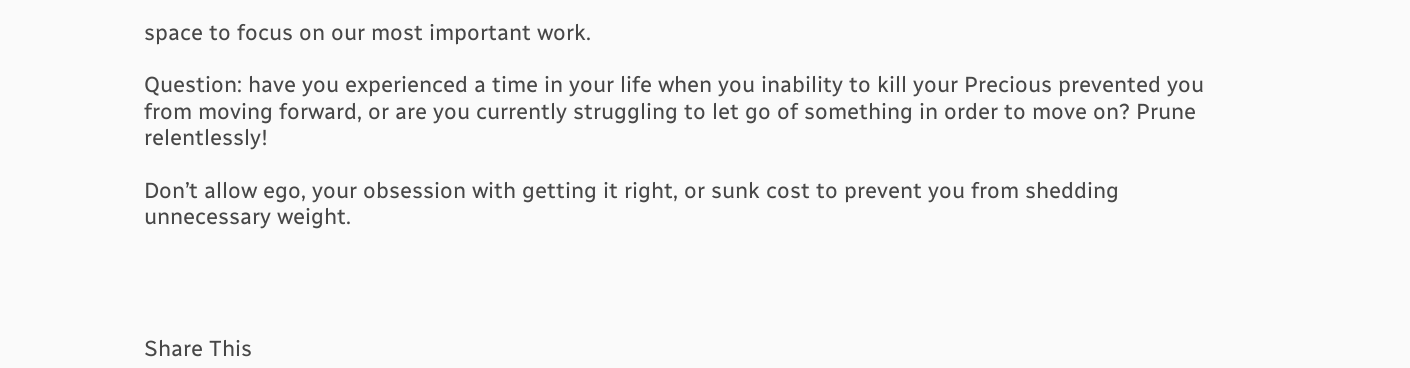space to focus on our most important work.

Question: have you experienced a time in your life when you inability to kill your Precious prevented you from moving forward, or are you currently struggling to let go of something in order to move on? Prune relentlessly!

Don’t allow ego, your obsession with getting it right, or sunk cost to prevent you from shedding unnecessary weight.




Share This